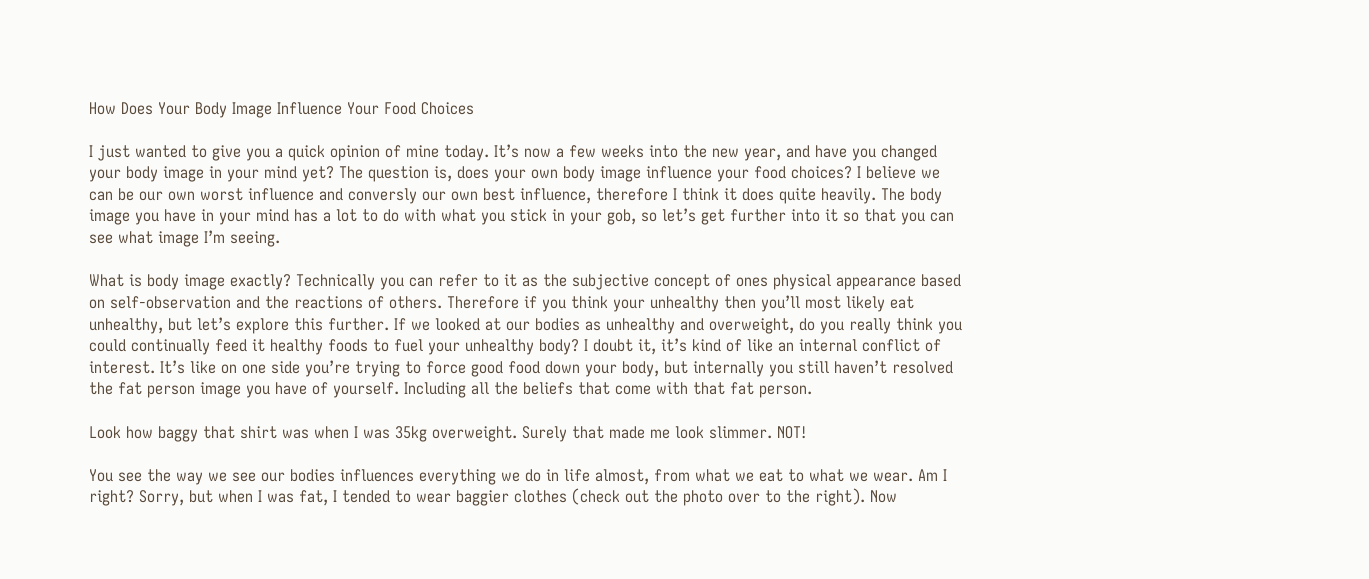How Does Your Body Image Influence Your Food Choices

I just wanted to give you a quick opinion of mine today. It’s now a few weeks into the new year, and have you changed your body image in your mind yet? The question is, does your own body image influence your food choices? I believe we can be our own worst influence and conversly our own best influence, therefore I think it does quite heavily. The body image you have in your mind has a lot to do with what you stick in your gob, so let’s get further into it so that you can see what image I’m seeing.

What is body image exactly? Technically you can refer to it as the subjective concept of ones physical appearance based on self-observation and the reactions of others. Therefore if you think your unhealthy then you’ll most likely eat unhealthy, but let’s explore this further. If we looked at our bodies as unhealthy and overweight, do you really think you could continually feed it healthy foods to fuel your unhealthy body? I doubt it, it’s kind of like an internal conflict of interest. It’s like on one side you’re trying to force good food down your body, but internally you still haven’t resolved the fat person image you have of yourself. Including all the beliefs that come with that fat person.

Look how baggy that shirt was when I was 35kg overweight. Surely that made me look slimmer. NOT!

You see the way we see our bodies influences everything we do in life almost, from what we eat to what we wear. Am I right? Sorry, but when I was fat, I tended to wear baggier clothes (check out the photo over to the right). Now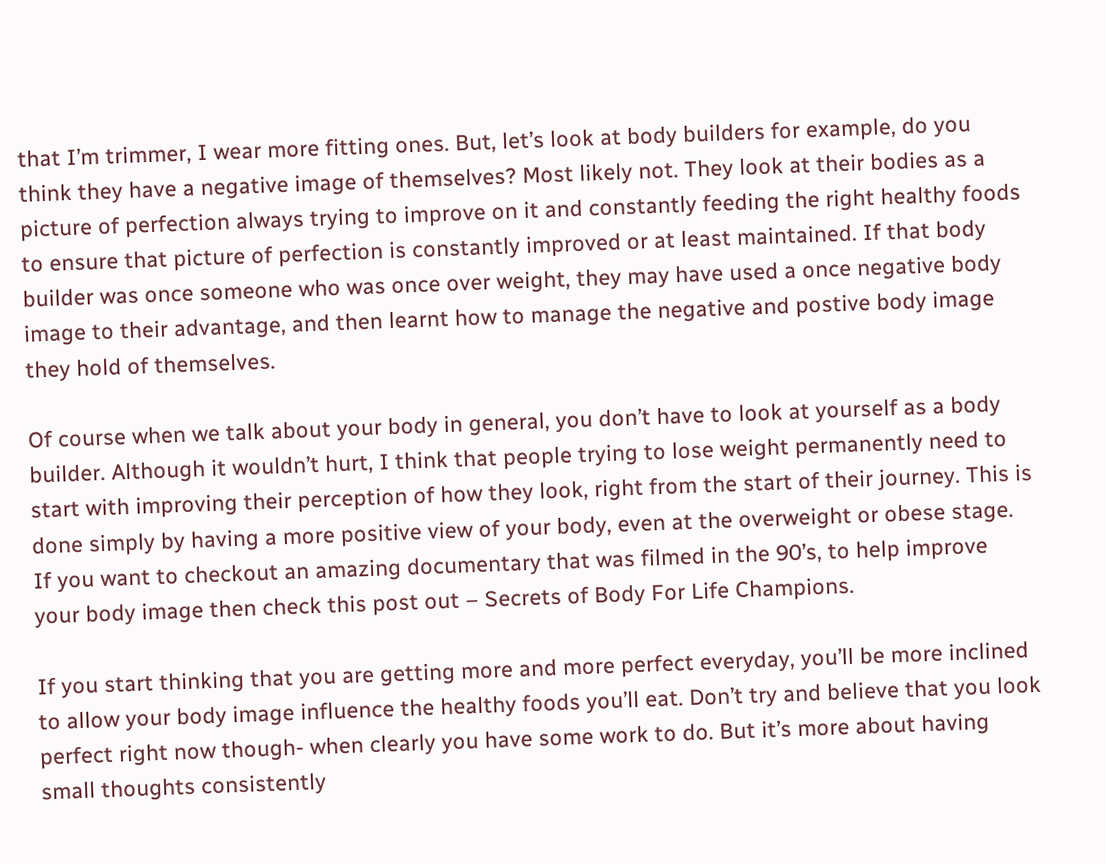that I’m trimmer, I wear more fitting ones. But, let’s look at body builders for example, do you think they have a negative image of themselves? Most likely not. They look at their bodies as a picture of perfection always trying to improve on it and constantly feeding the right healthy foods to ensure that picture of perfection is constantly improved or at least maintained. If that body builder was once someone who was once over weight, they may have used a once negative body image to their advantage, and then learnt how to manage the negative and postive body image they hold of themselves.

Of course when we talk about your body in general, you don’t have to look at yourself as a body builder. Although it wouldn’t hurt, I think that people trying to lose weight permanently need to start with improving their perception of how they look, right from the start of their journey. This is done simply by having a more positive view of your body, even at the overweight or obese stage. If you want to checkout an amazing documentary that was filmed in the 90’s, to help improve your body image then check this post out – Secrets of Body For Life Champions.

If you start thinking that you are getting more and more perfect everyday, you’ll be more inclined to allow your body image influence the healthy foods you’ll eat. Don’t try and believe that you look perfect right now though- when clearly you have some work to do. But it’s more about having small thoughts consistently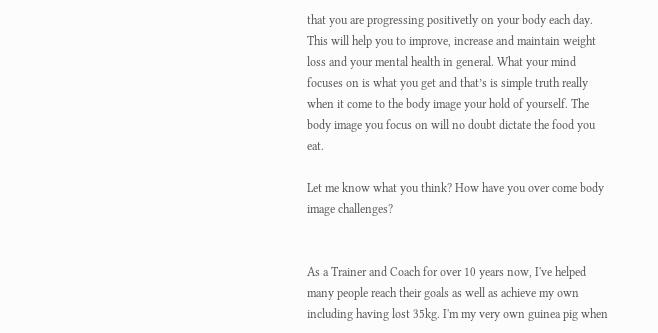that you are progressing positivetly on your body each day. This will help you to improve, increase and maintain weight loss and your mental health in general. What your mind focuses on is what you get and that’s is simple truth really when it come to the body image your hold of yourself. The body image you focus on will no doubt dictate the food you eat.

Let me know what you think? How have you over come body image challenges?


As a Trainer and Coach for over 10 years now, I've helped many people reach their goals as well as achieve my own including having lost 35kg. I'm my very own guinea pig when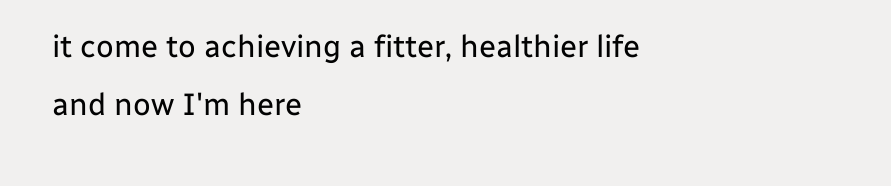it come to achieving a fitter, healthier life and now I'm here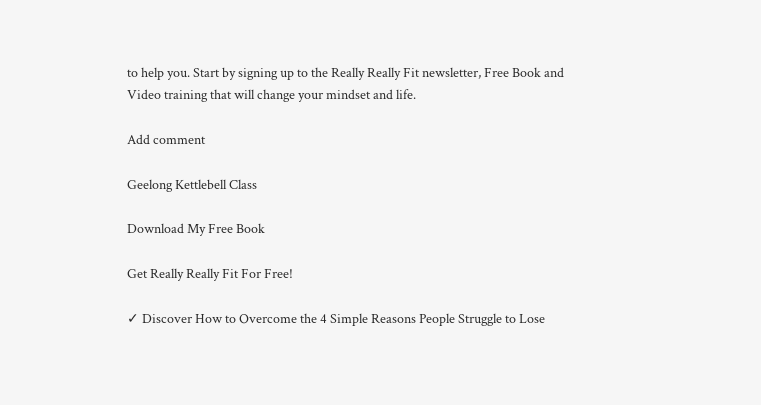to help you. Start by signing up to the Really Really Fit newsletter, Free Book and Video training that will change your mindset and life.

Add comment

Geelong Kettlebell Class

Download My Free Book

Get Really Really Fit For Free!

✓ Discover How to Overcome the 4 Simple Reasons People Struggle to Lose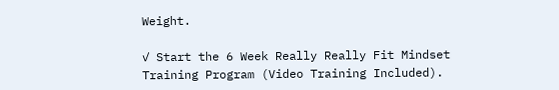Weight.

✓ Start the 6 Week Really Really Fit Mindset Training Program (Video Training Included).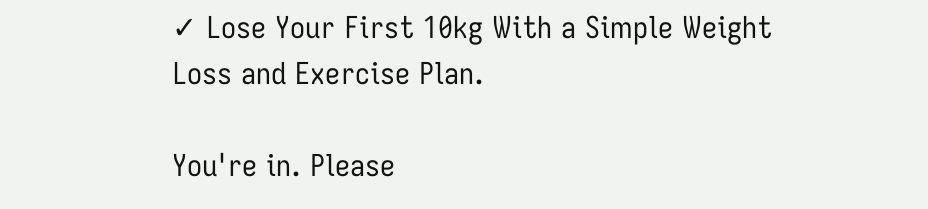✓ Lose Your First 10kg With a Simple Weight Loss and Exercise Plan.

You're in. Please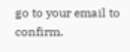go to your email to confirm.